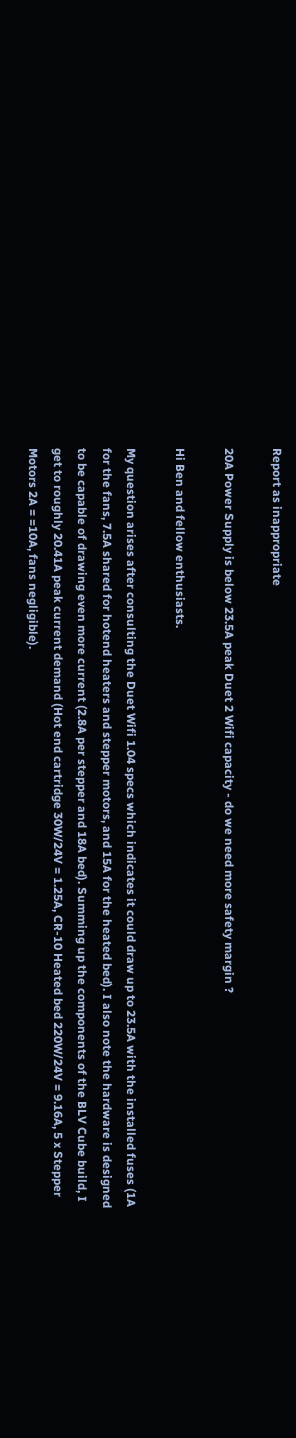Report as inappropriate

20A Power Supply is below 23.5A peak Duet 2 Wifi capacity - do we need more safety margin ?

Hi Ben and fellow enthusiasts.

My question arises after consulting the Duet Wifi 1.04 specs which indicates it could draw up to 23.5A with the installed fuses (1A for the fans, 7.5A shared for hotend heaters and stepper motors, and 15A for the heated bed). I also note the hardware is designed to be capable of drawing even more current (2.8A per stepper and 18A bed). Summing up the components of the BLV Cube build, I get to roughly 20.41A peak current demand (Hot end cartridge 30W/24V = 1.25A, CR-10 Heated bed 220W/24V = 9.16A, 5 x Stepper Motors 2A = =10A, fans negligible).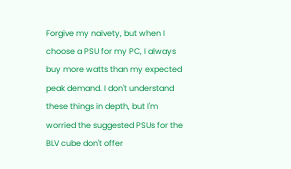Forgive my naivety, but when I choose a PSU for my PC, I always buy more watts than my expected peak demand. I don't understand these things in depth, but I'm worried the suggested PSUs for the BLV cube don't offer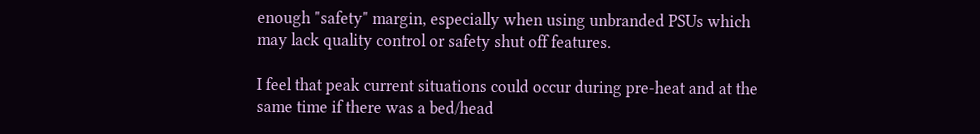enough "safety" margin, especially when using unbranded PSUs which may lack quality control or safety shut off features.

I feel that peak current situations could occur during pre-heat and at the same time if there was a bed/head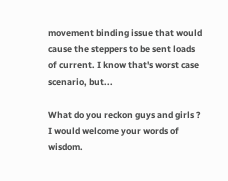movement binding issue that would cause the steppers to be sent loads of current. I know that's worst case scenario, but...

What do you reckon guys and girls ? I would welcome your words of wisdom.